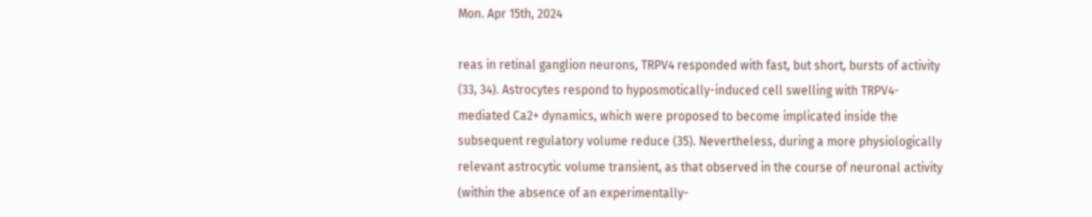Mon. Apr 15th, 2024

reas in retinal ganglion neurons, TRPV4 responded with fast, but short, bursts of activity (33, 34). Astrocytes respond to hyposmotically-induced cell swelling with TRPV4-mediated Ca2+ dynamics, which were proposed to become implicated inside the subsequent regulatory volume reduce (35). Nevertheless, during a more physiologically relevant astrocytic volume transient, as that observed in the course of neuronal activity (within the absence of an experimentally-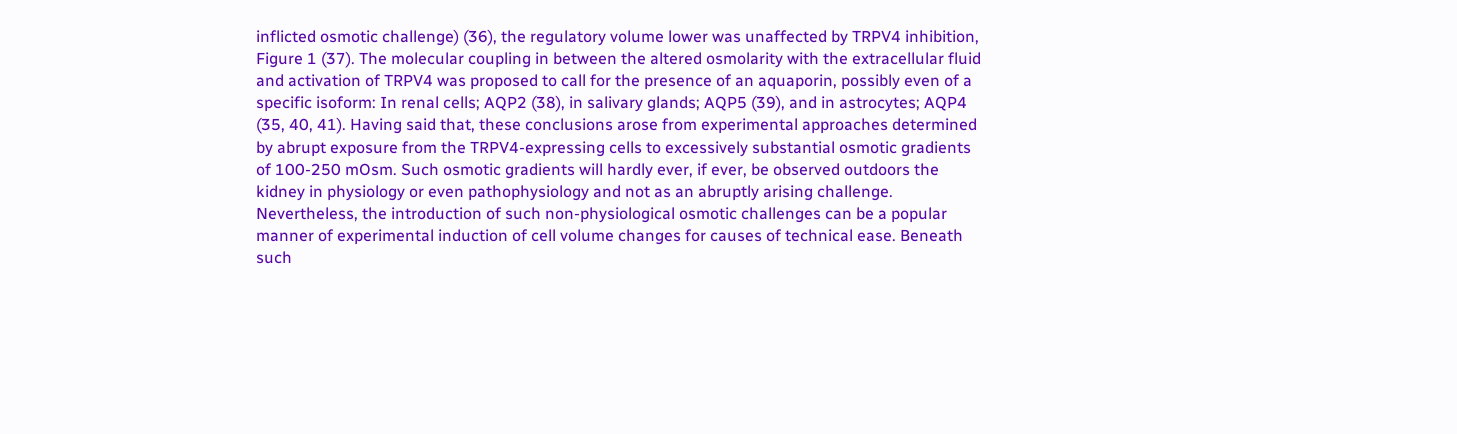inflicted osmotic challenge) (36), the regulatory volume lower was unaffected by TRPV4 inhibition, Figure 1 (37). The molecular coupling in between the altered osmolarity with the extracellular fluid and activation of TRPV4 was proposed to call for the presence of an aquaporin, possibly even of a specific isoform: In renal cells; AQP2 (38), in salivary glands; AQP5 (39), and in astrocytes; AQP4 (35, 40, 41). Having said that, these conclusions arose from experimental approaches determined by abrupt exposure from the TRPV4-expressing cells to excessively substantial osmotic gradients of 100-250 mOsm. Such osmotic gradients will hardly ever, if ever, be observed outdoors the kidney in physiology or even pathophysiology and not as an abruptly arising challenge. Nevertheless, the introduction of such non-physiological osmotic challenges can be a popular manner of experimental induction of cell volume changes for causes of technical ease. Beneath such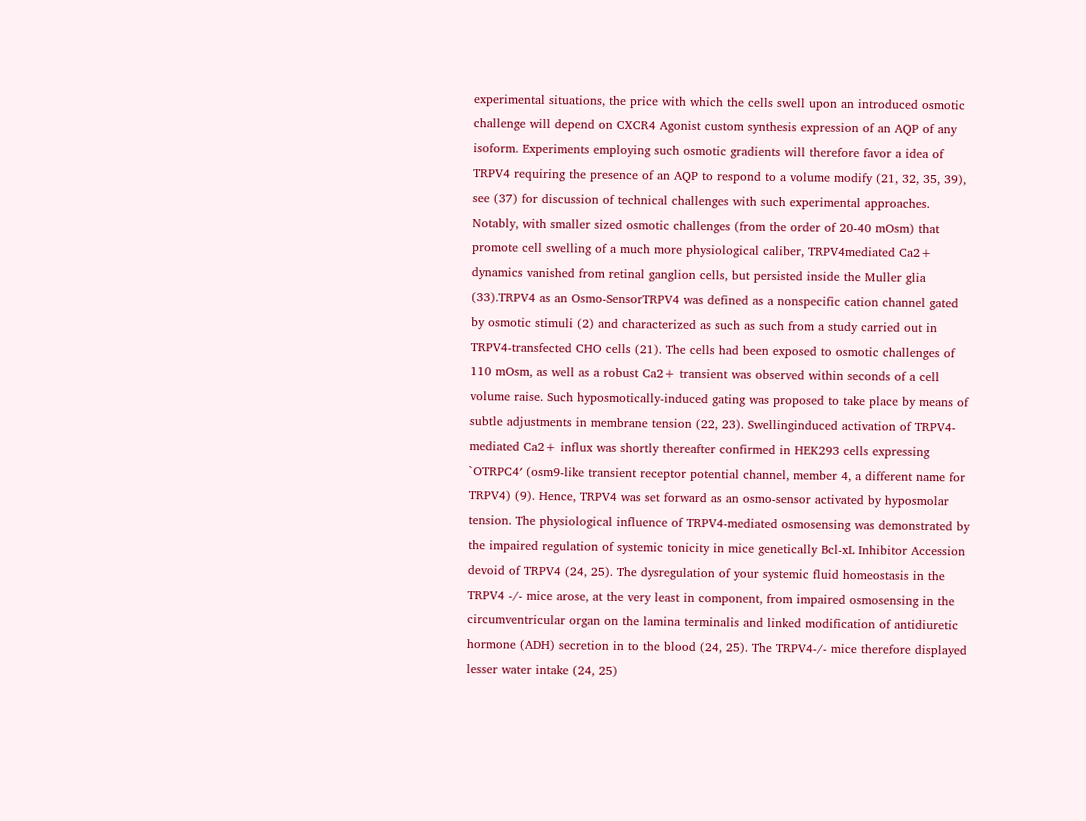experimental situations, the price with which the cells swell upon an introduced osmotic challenge will depend on CXCR4 Agonist custom synthesis expression of an AQP of any isoform. Experiments employing such osmotic gradients will therefore favor a idea of TRPV4 requiring the presence of an AQP to respond to a volume modify (21, 32, 35, 39), see (37) for discussion of technical challenges with such experimental approaches. Notably, with smaller sized osmotic challenges (from the order of 20-40 mOsm) that promote cell swelling of a much more physiological caliber, TRPV4mediated Ca2+ dynamics vanished from retinal ganglion cells, but persisted inside the Muller glia (33).TRPV4 as an Osmo-SensorTRPV4 was defined as a nonspecific cation channel gated by osmotic stimuli (2) and characterized as such as such from a study carried out in TRPV4-transfected CHO cells (21). The cells had been exposed to osmotic challenges of 110 mOsm, as well as a robust Ca2+ transient was observed within seconds of a cell volume raise. Such hyposmotically-induced gating was proposed to take place by means of subtle adjustments in membrane tension (22, 23). Swellinginduced activation of TRPV4-mediated Ca2+ influx was shortly thereafter confirmed in HEK293 cells expressing `OTRPC4′ (osm9-like transient receptor potential channel, member 4, a different name for TRPV4) (9). Hence, TRPV4 was set forward as an osmo-sensor activated by hyposmolar tension. The physiological influence of TRPV4-mediated osmosensing was demonstrated by the impaired regulation of systemic tonicity in mice genetically Bcl-xL Inhibitor Accession devoid of TRPV4 (24, 25). The dysregulation of your systemic fluid homeostasis in the TRPV4 -/- mice arose, at the very least in component, from impaired osmosensing in the circumventricular organ on the lamina terminalis and linked modification of antidiuretic hormone (ADH) secretion in to the blood (24, 25). The TRPV4-/- mice therefore displayed lesser water intake (24, 25)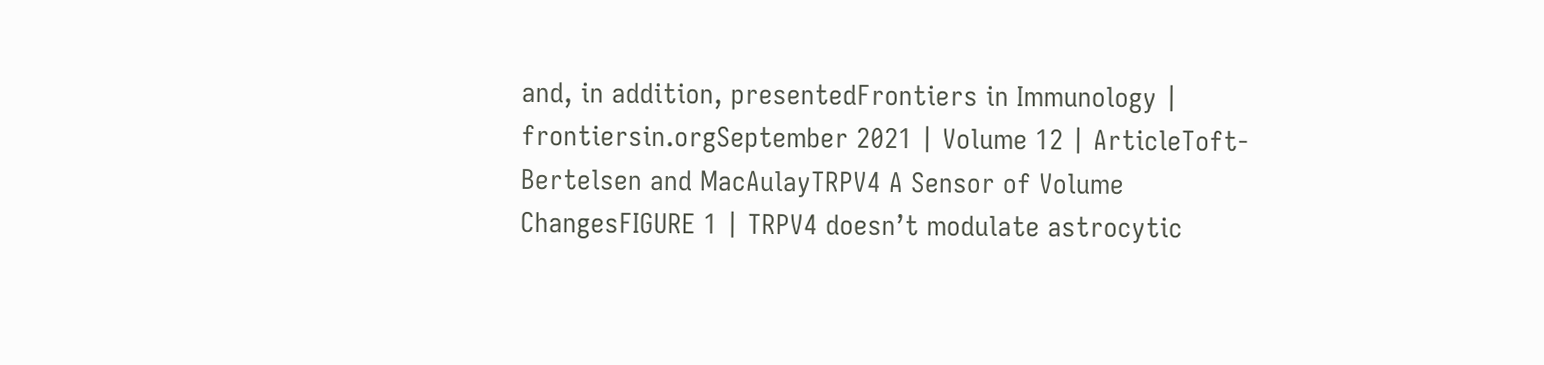and, in addition, presentedFrontiers in Immunology | frontiersin.orgSeptember 2021 | Volume 12 | ArticleToft-Bertelsen and MacAulayTRPV4 A Sensor of Volume ChangesFIGURE 1 | TRPV4 doesn’t modulate astrocytic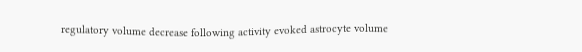regulatory volume decrease following activity evoked astrocyte volume